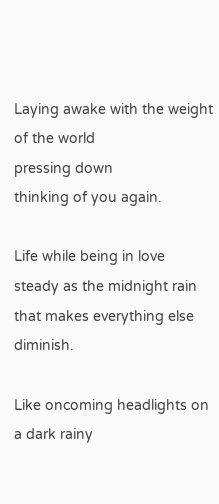Laying awake with the weight of the world
pressing down
thinking of you again.

Life while being in love
steady as the midnight rain
that makes everything else diminish.

Like oncoming headlights on a dark rainy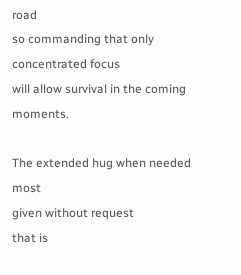road
so commanding that only concentrated focus
will allow survival in the coming moments.

The extended hug when needed most
given without request
that is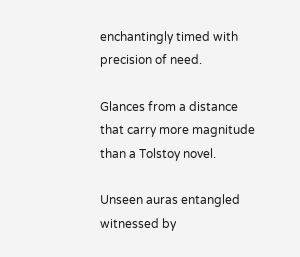enchantingly timed with precision of need.

Glances from a distance
that carry more magnitude
than a Tolstoy novel.

Unseen auras entangled
witnessed by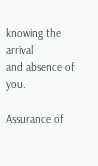knowing the arrival
and absence of you.

Assurance of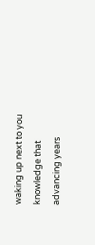waking up next to you
knowledge that advancing years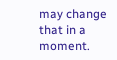may change that in a moment.